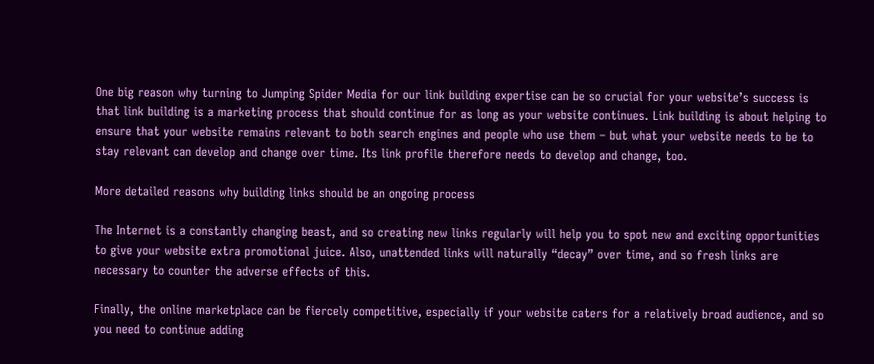One big reason why turning to Jumping Spider Media for our link building expertise can be so crucial for your website’s success is that link building is a marketing process that should continue for as long as your website continues. Link building is about helping to ensure that your website remains relevant to both search engines and people who use them – but what your website needs to be to stay relevant can develop and change over time. Its link profile therefore needs to develop and change, too.

More detailed reasons why building links should be an ongoing process

The Internet is a constantly changing beast, and so creating new links regularly will help you to spot new and exciting opportunities to give your website extra promotional juice. Also, unattended links will naturally “decay” over time, and so fresh links are necessary to counter the adverse effects of this.

Finally, the online marketplace can be fiercely competitive, especially if your website caters for a relatively broad audience, and so you need to continue adding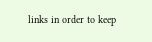links in order to keep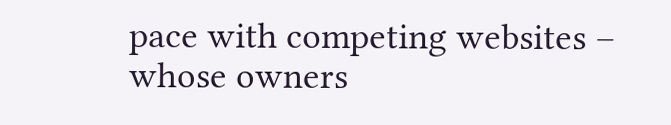pace with competing websites – whose owners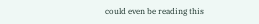could even be reading this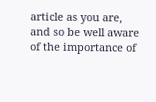article as you are, and so be well aware of the importance of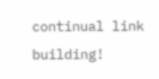continual link building!